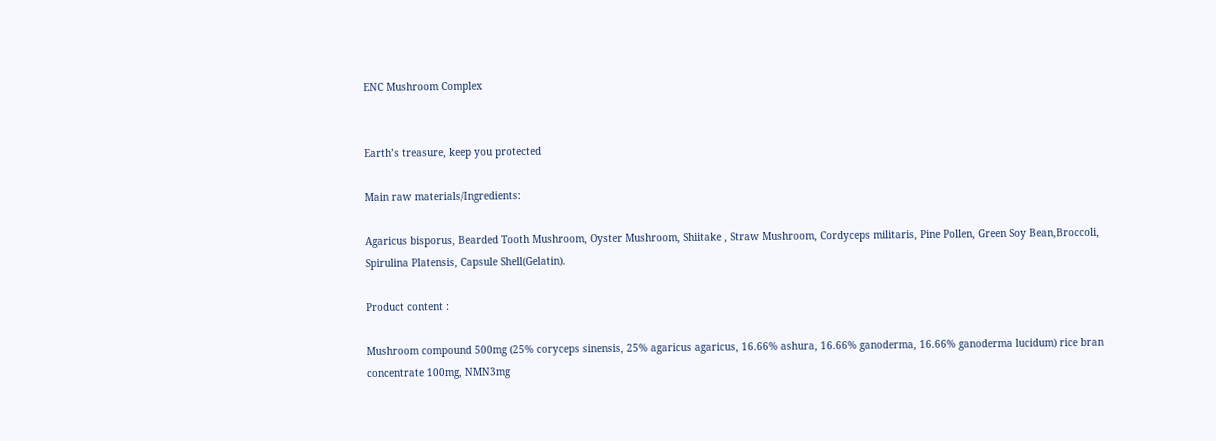ENC Mushroom Complex


Earth’s treasure, keep you protected

Main raw materials/Ingredients:

Agaricus bisporus, Bearded Tooth Mushroom, Oyster Mushroom, Shiitake , Straw Mushroom, Cordyceps militaris, Pine Pollen, Green Soy Bean,Broccoli, Spirulina Platensis, Capsule Shell(Gelatin).

Product content :

Mushroom compound 500mg (25% coryceps sinensis, 25% agaricus agaricus, 16.66% ashura, 16.66% ganoderma, 16.66% ganoderma lucidum) rice bran concentrate 100mg, NMN3mg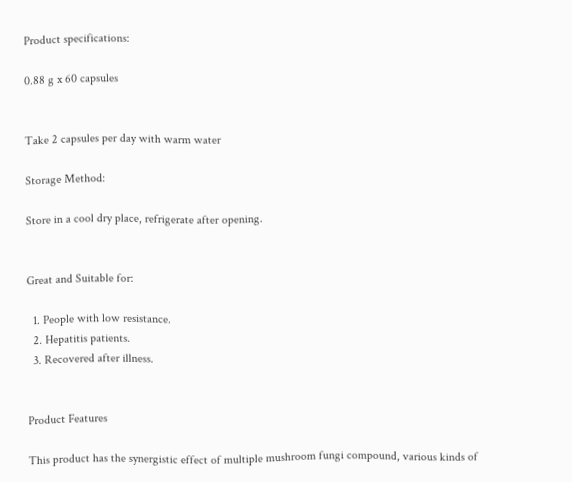Product specifications:

0.88 g x 60 capsules


Take 2 capsules per day with warm water

Storage Method:

Store in a cool dry place, refrigerate after opening.


Great and Suitable for:

  1. People with low resistance.
  2. Hepatitis patients.
  3. Recovered after illness.


Product Features

This product has the synergistic effect of multiple mushroom fungi compound, various kinds of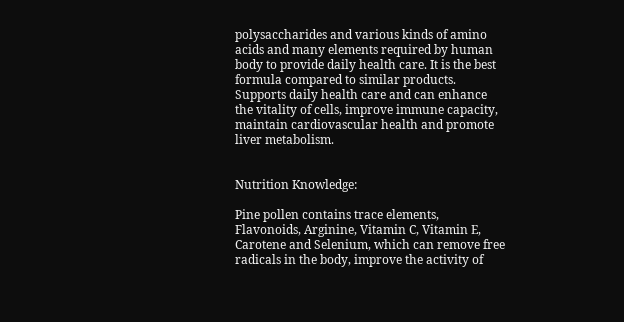polysaccharides and various kinds of amino acids and many elements required by human body to provide daily health care. It is the best formula compared to similar products. Supports daily health care and can enhance the vitality of cells, improve immune capacity, maintain cardiovascular health and promote liver metabolism.


Nutrition Knowledge:

Pine pollen contains trace elements, Flavonoids, Arginine, Vitamin C, Vitamin E, Carotene and Selenium, which can remove free radicals in the body, improve the activity of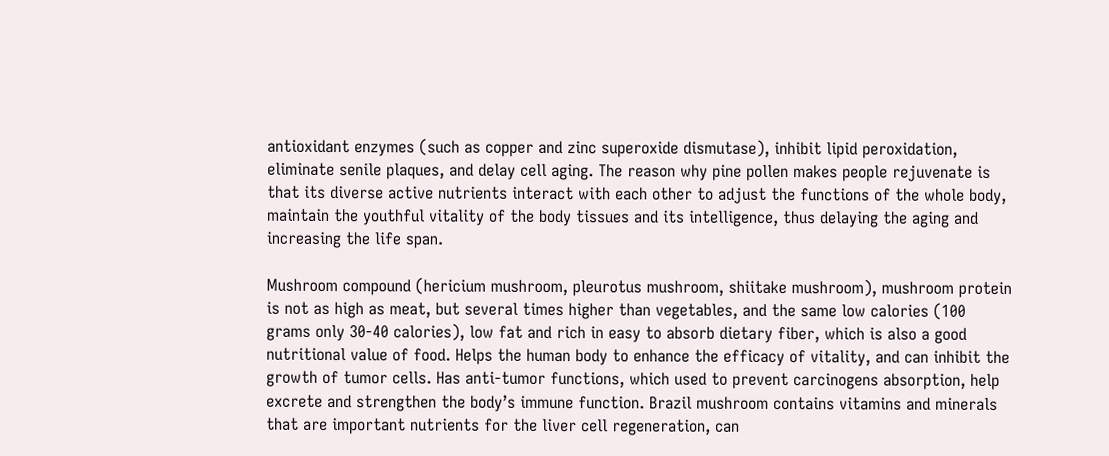antioxidant enzymes (such as copper and zinc superoxide dismutase), inhibit lipid peroxidation, eliminate senile plaques, and delay cell aging. The reason why pine pollen makes people rejuvenate is that its diverse active nutrients interact with each other to adjust the functions of the whole body, maintain the youthful vitality of the body tissues and its intelligence, thus delaying the aging and increasing the life span.

Mushroom compound (hericium mushroom, pleurotus mushroom, shiitake mushroom), mushroom protein is not as high as meat, but several times higher than vegetables, and the same low calories (100 grams only 30-40 calories), low fat and rich in easy to absorb dietary fiber, which is also a good nutritional value of food. Helps the human body to enhance the efficacy of vitality, and can inhibit the growth of tumor cells. Has anti-tumor functions, which used to prevent carcinogens absorption, help excrete and strengthen the body’s immune function. Brazil mushroom contains vitamins and minerals that are important nutrients for the liver cell regeneration, can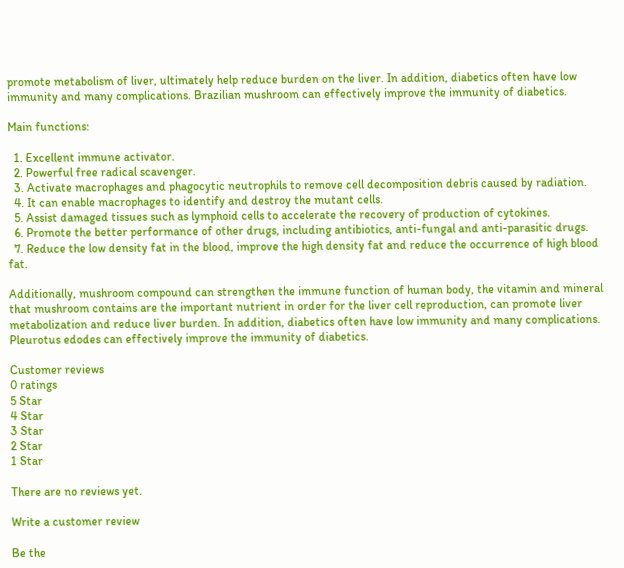promote metabolism of liver, ultimately help reduce burden on the liver. In addition, diabetics often have low immunity and many complications. Brazilian mushroom can effectively improve the immunity of diabetics.

Main functions:

  1. Excellent immune activator.
  2. Powerful free radical scavenger.
  3. Activate macrophages and phagocytic neutrophils to remove cell decomposition debris caused by radiation.
  4. It can enable macrophages to identify and destroy the mutant cells.
  5. Assist damaged tissues such as lymphoid cells to accelerate the recovery of production of cytokines.
  6. Promote the better performance of other drugs, including antibiotics, anti-fungal and anti-parasitic drugs.
  7. Reduce the low density fat in the blood, improve the high density fat and reduce the occurrence of high blood fat.

Additionally, mushroom compound can strengthen the immune function of human body, the vitamin and mineral that mushroom contains are the important nutrient in order for the liver cell reproduction, can promote liver metabolization and reduce liver burden. In addition, diabetics often have low immunity and many complications. Pleurotus edodes can effectively improve the immunity of diabetics.

Customer reviews
0 ratings
5 Star
4 Star
3 Star
2 Star
1 Star

There are no reviews yet.

Write a customer review

Be the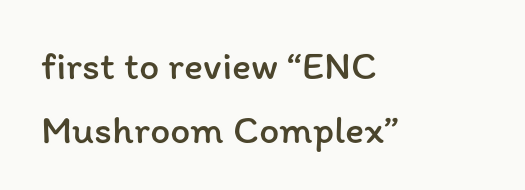first to review “ENC Mushroom Complex”